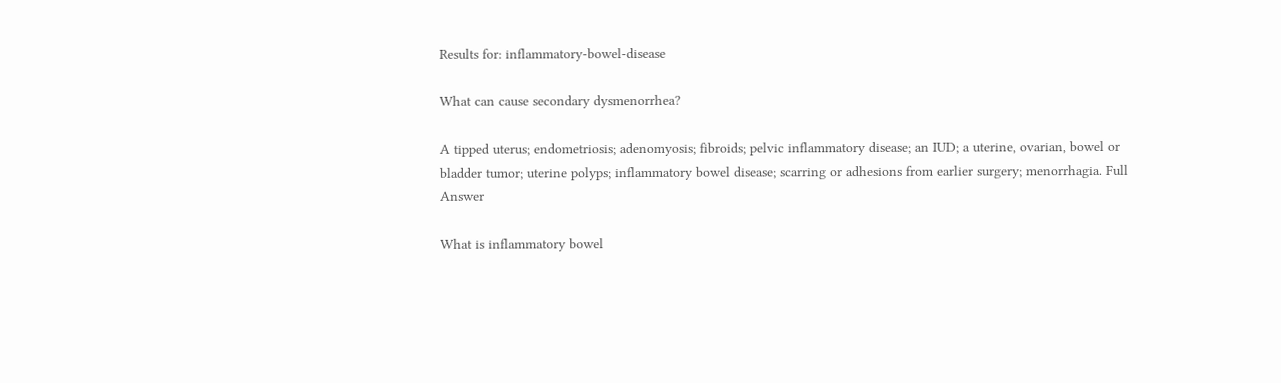Results for: inflammatory-bowel-disease

What can cause secondary dysmenorrhea?

A tipped uterus; endometriosis; adenomyosis; fibroids; pelvic inflammatory disease; an IUD; a uterine, ovarian, bowel or bladder tumor; uterine polyps; inflammatory bowel disease; scarring or adhesions from earlier surgery; menorrhagia. Full Answer

What is inflammatory bowel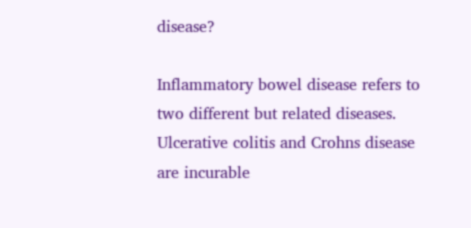disease?

Inflammatory bowel disease refers to two different but related diseases. Ulcerative colitis and Crohns disease are incurable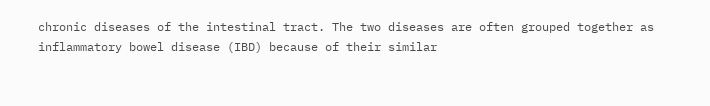chronic diseases of the intestinal tract. The two diseases are often grouped together as inflammatory bowel disease (IBD) because of their similar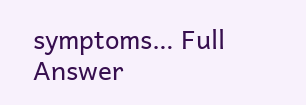symptoms… Full Answer